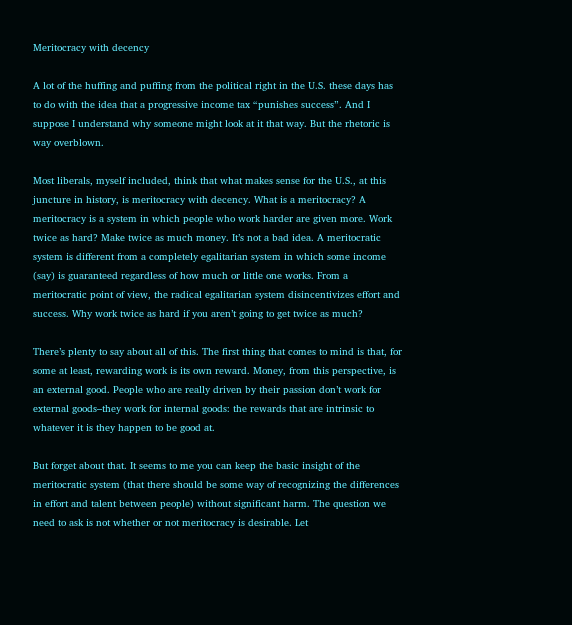Meritocracy with decency

A lot of the huffing and puffing from the political right in the U.S. these days has to do with the idea that a progressive income tax “punishes success”. And I suppose I understand why someone might look at it that way. But the rhetoric is way overblown.

Most liberals, myself included, think that what makes sense for the U.S., at this juncture in history, is meritocracy with decency. What is a meritocracy? A meritocracy is a system in which people who work harder are given more. Work twice as hard? Make twice as much money. It’s not a bad idea. A meritocratic system is different from a completely egalitarian system in which some income (say) is guaranteed regardless of how much or little one works. From a meritocratic point of view, the radical egalitarian system disincentivizes effort and success. Why work twice as hard if you aren’t going to get twice as much?

There’s plenty to say about all of this. The first thing that comes to mind is that, for some at least, rewarding work is its own reward. Money, from this perspective, is an external good. People who are really driven by their passion don’t work for external goods–they work for internal goods: the rewards that are intrinsic to whatever it is they happen to be good at.

But forget about that. It seems to me you can keep the basic insight of the meritocratic system (that there should be some way of recognizing the differences in effort and talent between people) without significant harm. The question we need to ask is not whether or not meritocracy is desirable. Let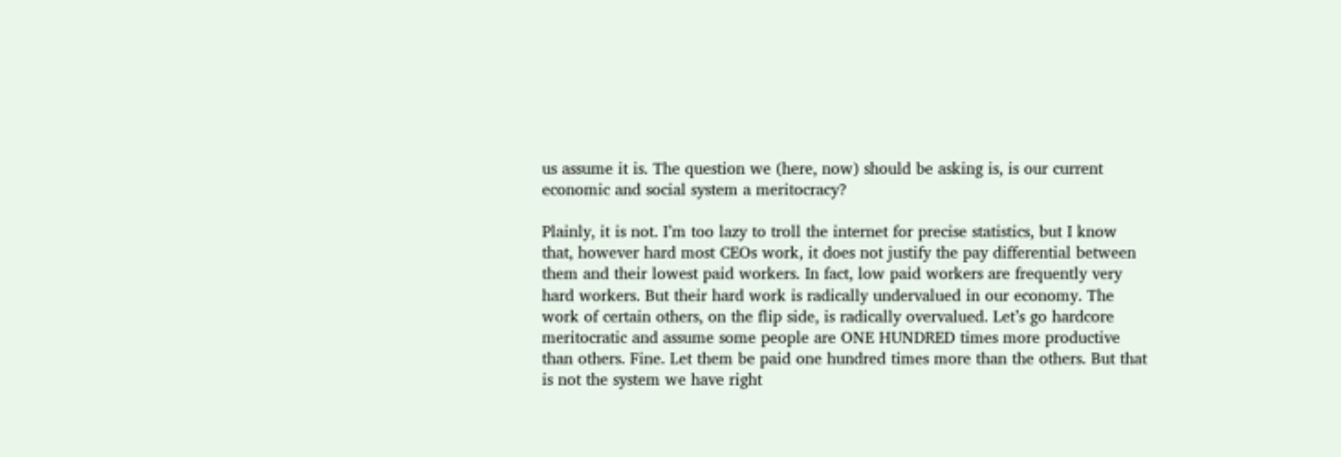us assume it is. The question we (here, now) should be asking is, is our current economic and social system a meritocracy?

Plainly, it is not. I’m too lazy to troll the internet for precise statistics, but I know that, however hard most CEOs work, it does not justify the pay differential between them and their lowest paid workers. In fact, low paid workers are frequently very hard workers. But their hard work is radically undervalued in our economy. The work of certain others, on the flip side, is radically overvalued. Let’s go hardcore meritocratic and assume some people are ONE HUNDRED times more productive than others. Fine. Let them be paid one hundred times more than the others. But that is not the system we have right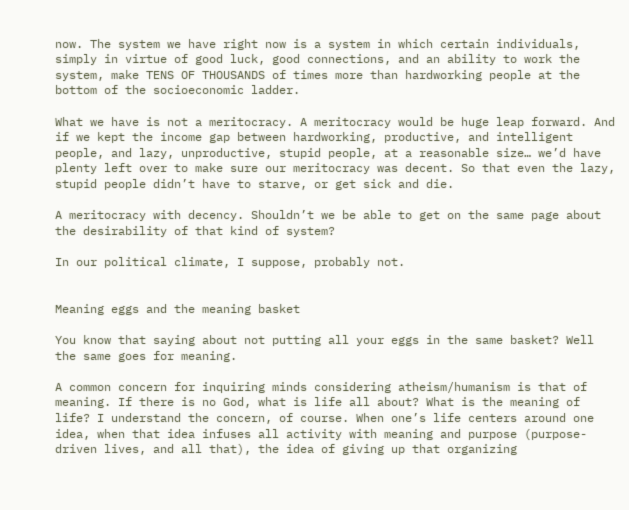now. The system we have right now is a system in which certain individuals, simply in virtue of good luck, good connections, and an ability to work the system, make TENS OF THOUSANDS of times more than hardworking people at the bottom of the socioeconomic ladder.

What we have is not a meritocracy. A meritocracy would be huge leap forward. And if we kept the income gap between hardworking, productive, and intelligent people, and lazy, unproductive, stupid people, at a reasonable size… we’d have plenty left over to make sure our meritocracy was decent. So that even the lazy, stupid people didn’t have to starve, or get sick and die.

A meritocracy with decency. Shouldn’t we be able to get on the same page about the desirability of that kind of system?

In our political climate, I suppose, probably not.


Meaning eggs and the meaning basket

You know that saying about not putting all your eggs in the same basket? Well the same goes for meaning.

A common concern for inquiring minds considering atheism/humanism is that of meaning. If there is no God, what is life all about? What is the meaning of life? I understand the concern, of course. When one’s life centers around one idea, when that idea infuses all activity with meaning and purpose (purpose-driven lives, and all that), the idea of giving up that organizing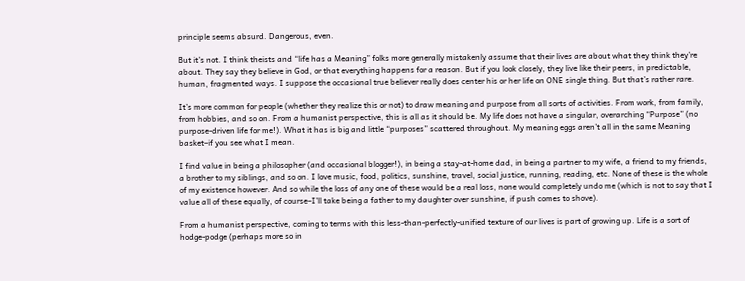principle seems absurd. Dangerous, even.

But it’s not. I think theists and “life has a Meaning” folks more generally mistakenly assume that their lives are about what they think they’re about. They say they believe in God, or that everything happens for a reason. But if you look closely, they live like their peers, in predictable, human, fragmented ways. I suppose the occasional true believer really does center his or her life on ONE single thing. But that’s rather rare.

It’s more common for people (whether they realize this or not) to draw meaning and purpose from all sorts of activities. From work, from family, from hobbies, and so on. From a humanist perspective, this is all as it should be. My life does not have a singular, overarching “Purpose” (no purpose-driven life for me!). What it has is big and little “purposes” scattered throughout. My meaning eggs aren’t all in the same Meaning basket–if you see what I mean.

I find value in being a philosopher (and occasional blogger!), in being a stay-at-home dad, in being a partner to my wife, a friend to my friends, a brother to my siblings, and so on. I love music, food, politics, sunshine, travel, social justice, running, reading, etc. None of these is the whole of my existence however. And so while the loss of any one of these would be a real loss, none would completely undo me (which is not to say that I value all of these equally, of course–I’ll take being a father to my daughter over sunshine, if push comes to shove).

From a humanist perspective, coming to terms with this less-than-perfectly-unified texture of our lives is part of growing up. Life is a sort of hodge-podge (perhaps more so in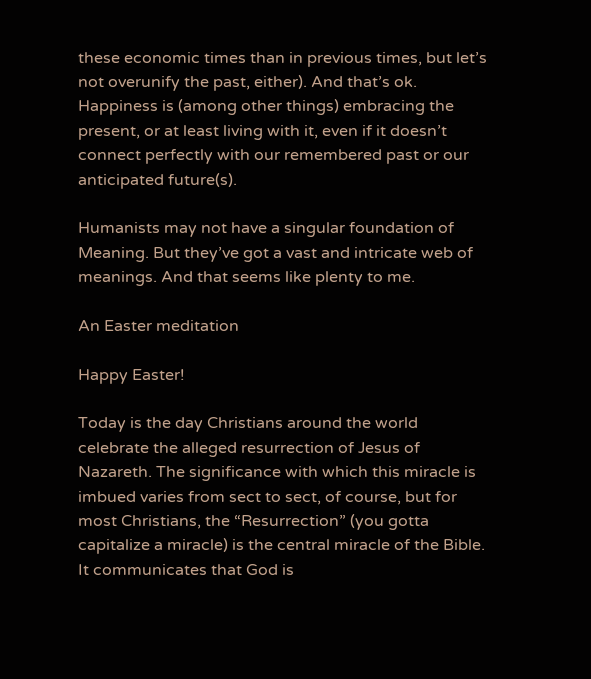these economic times than in previous times, but let’s not overunify the past, either). And that’s ok. Happiness is (among other things) embracing the present, or at least living with it, even if it doesn’t connect perfectly with our remembered past or our anticipated future(s).

Humanists may not have a singular foundation of Meaning. But they’ve got a vast and intricate web of meanings. And that seems like plenty to me.

An Easter meditation

Happy Easter!

Today is the day Christians around the world celebrate the alleged resurrection of Jesus of Nazareth. The significance with which this miracle is imbued varies from sect to sect, of course, but for most Christians, the “Resurrection” (you gotta capitalize a miracle) is the central miracle of the Bible. It communicates that God is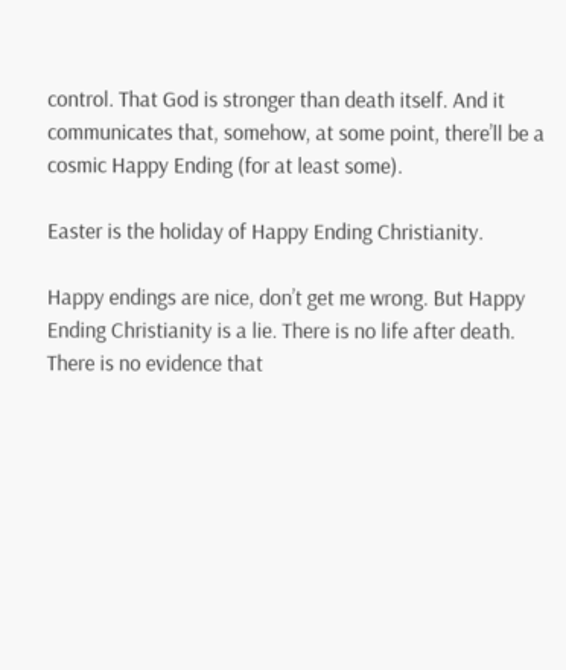control. That God is stronger than death itself. And it communicates that, somehow, at some point, there’ll be a cosmic Happy Ending (for at least some).

Easter is the holiday of Happy Ending Christianity.

Happy endings are nice, don’t get me wrong. But Happy Ending Christianity is a lie. There is no life after death. There is no evidence that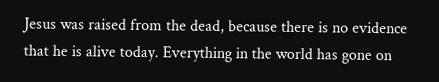Jesus was raised from the dead, because there is no evidence that he is alive today. Everything in the world has gone on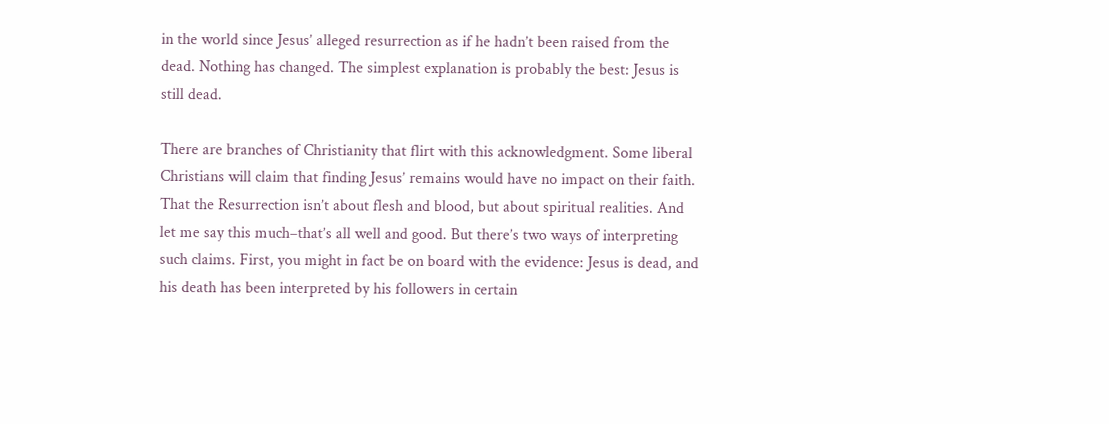in the world since Jesus’ alleged resurrection as if he hadn’t been raised from the dead. Nothing has changed. The simplest explanation is probably the best: Jesus is still dead.

There are branches of Christianity that flirt with this acknowledgment. Some liberal Christians will claim that finding Jesus’ remains would have no impact on their faith. That the Resurrection isn’t about flesh and blood, but about spiritual realities. And let me say this much–that’s all well and good. But there’s two ways of interpreting such claims. First, you might in fact be on board with the evidence: Jesus is dead, and his death has been interpreted by his followers in certain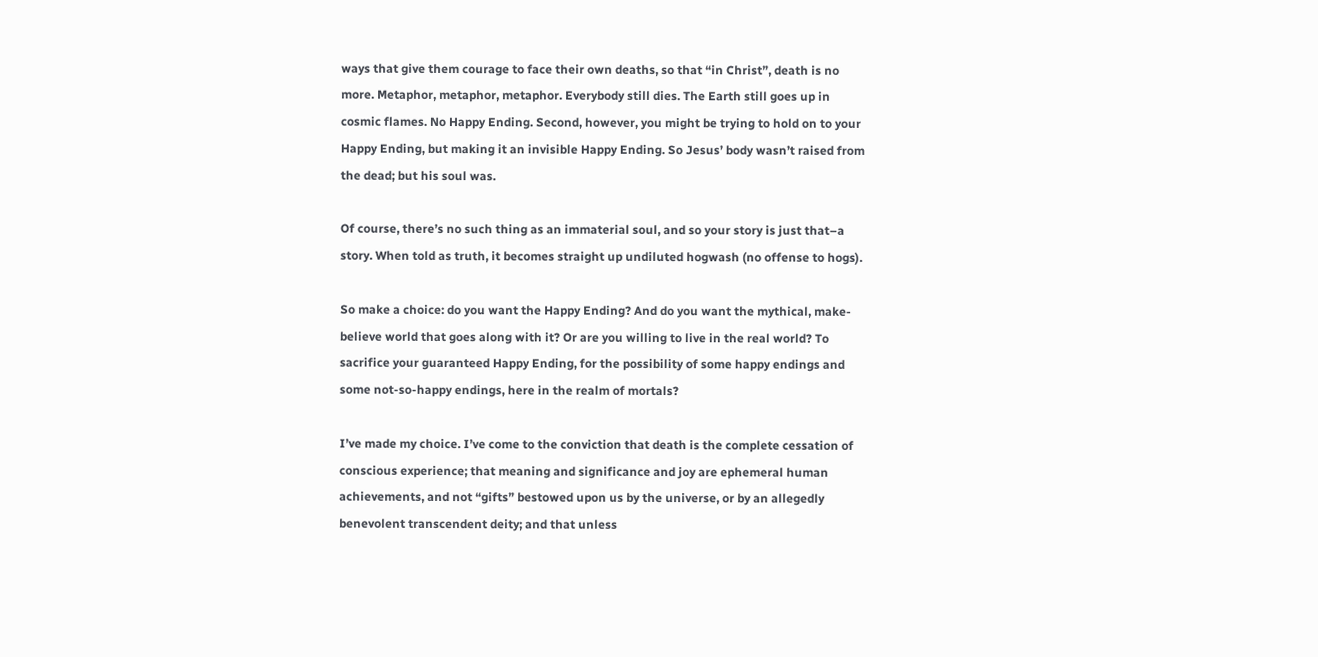ways that give them courage to face their own deaths, so that “in Christ”, death is no more. Metaphor, metaphor, metaphor. Everybody still dies. The Earth still goes up in cosmic flames. No Happy Ending. Second, however, you might be trying to hold on to your Happy Ending, but making it an invisible Happy Ending. So Jesus’ body wasn’t raised from the dead; but his soul was.

Of course, there’s no such thing as an immaterial soul, and so your story is just that–a story. When told as truth, it becomes straight up undiluted hogwash (no offense to hogs).

So make a choice: do you want the Happy Ending? And do you want the mythical, make-believe world that goes along with it? Or are you willing to live in the real world? To sacrifice your guaranteed Happy Ending, for the possibility of some happy endings and some not-so-happy endings, here in the realm of mortals?

I’ve made my choice. I’ve come to the conviction that death is the complete cessation of conscious experience; that meaning and significance and joy are ephemeral human achievements, and not “gifts” bestowed upon us by the universe, or by an allegedly benevolent transcendent deity; and that unless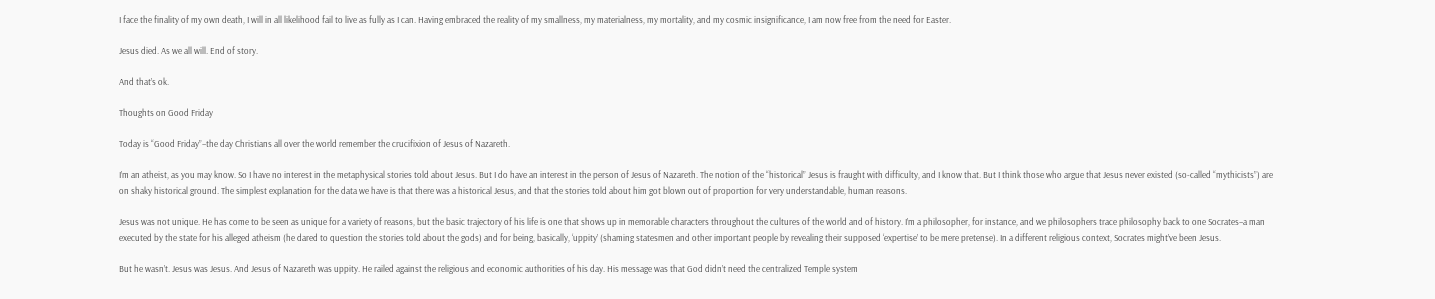I face the finality of my own death, I will in all likelihood fail to live as fully as I can. Having embraced the reality of my smallness, my materialness, my mortality, and my cosmic insignificance, I am now free from the need for Easter.

Jesus died. As we all will. End of story.

And that’s ok.

Thoughts on Good Friday

Today is “Good Friday”–the day Christians all over the world remember the crucifixion of Jesus of Nazareth.

I’m an atheist, as you may know. So I have no interest in the metaphysical stories told about Jesus. But I do have an interest in the person of Jesus of Nazareth. The notion of the “historical” Jesus is fraught with difficulty, and I know that. But I think those who argue that Jesus never existed (so-called “mythicists”) are on shaky historical ground. The simplest explanation for the data we have is that there was a historical Jesus, and that the stories told about him got blown out of proportion for very understandable, human reasons.

Jesus was not unique. He has come to be seen as unique for a variety of reasons, but the basic trajectory of his life is one that shows up in memorable characters throughout the cultures of the world and of history. I’m a philosopher, for instance, and we philosophers trace philosophy back to one Socrates–a man executed by the state for his alleged atheism (he dared to question the stories told about the gods) and for being, basically, ‘uppity’ (shaming statesmen and other important people by revealing their supposed ‘expertise’ to be mere pretense). In a different religious context, Socrates might’ve been Jesus.

But he wasn’t. Jesus was Jesus. And Jesus of Nazareth was uppity. He railed against the religious and economic authorities of his day. His message was that God didn’t need the centralized Temple system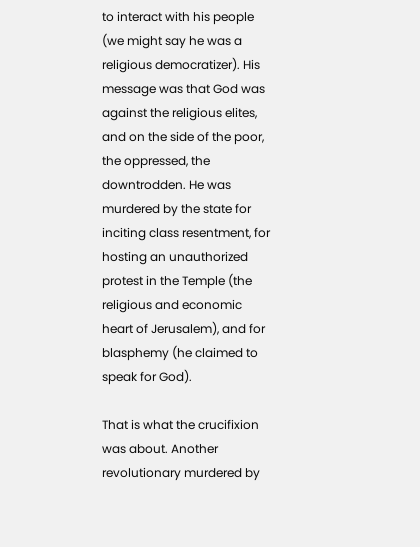to interact with his people (we might say he was a religious democratizer). His message was that God was against the religious elites, and on the side of the poor, the oppressed, the downtrodden. He was murdered by the state for inciting class resentment, for hosting an unauthorized protest in the Temple (the religious and economic heart of Jerusalem), and for blasphemy (he claimed to speak for God).

That is what the crucifixion was about. Another revolutionary murdered by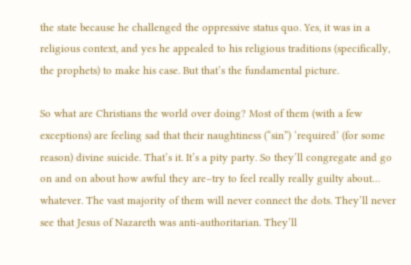the state because he challenged the oppressive status quo. Yes, it was in a religious context, and yes he appealed to his religious traditions (specifically, the prophets) to make his case. But that’s the fundamental picture.

So what are Christians the world over doing? Most of them (with a few exceptions) are feeling sad that their naughtiness (“sin”) ‘required’ (for some reason) divine suicide. That’s it. It’s a pity party. So they’ll congregate and go on and on about how awful they are–try to feel really really guilty about… whatever. The vast majority of them will never connect the dots. They’ll never see that Jesus of Nazareth was anti-authoritarian. They’ll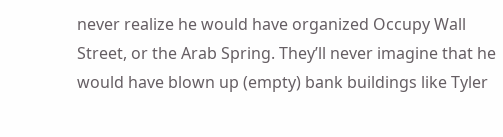never realize he would have organized Occupy Wall Street, or the Arab Spring. They’ll never imagine that he would have blown up (empty) bank buildings like Tyler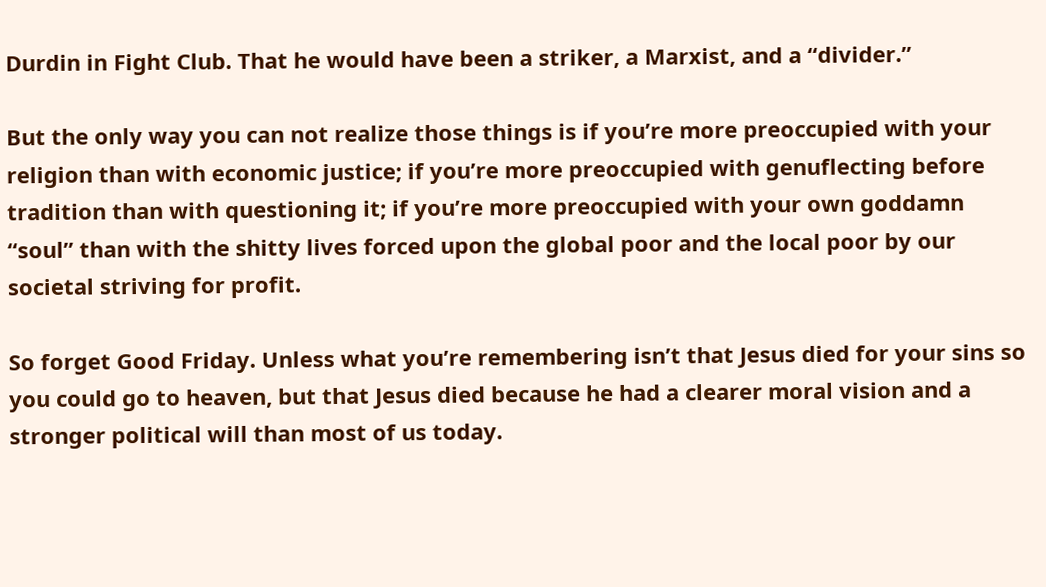Durdin in Fight Club. That he would have been a striker, a Marxist, and a “divider.”

But the only way you can not realize those things is if you’re more preoccupied with your religion than with economic justice; if you’re more preoccupied with genuflecting before tradition than with questioning it; if you’re more preoccupied with your own goddamn “soul” than with the shitty lives forced upon the global poor and the local poor by our societal striving for profit.

So forget Good Friday. Unless what you’re remembering isn’t that Jesus died for your sins so you could go to heaven, but that Jesus died because he had a clearer moral vision and a stronger political will than most of us today.